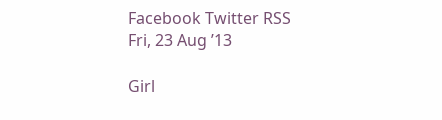Facebook Twitter RSS
Fri, 23 Aug ’13

Girl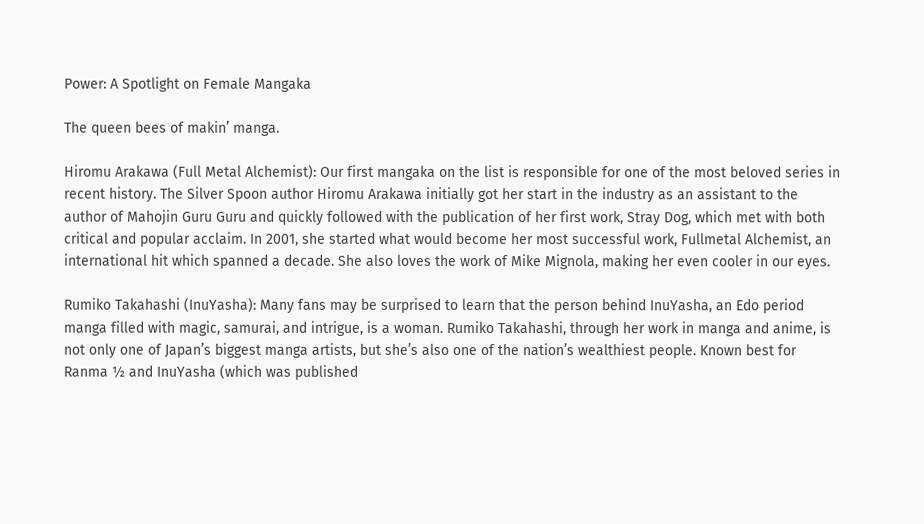Power: A Spotlight on Female Mangaka

The queen bees of makin’ manga.

Hiromu Arakawa (Full Metal Alchemist): Our first mangaka on the list is responsible for one of the most beloved series in recent history. The Silver Spoon author Hiromu Arakawa initially got her start in the industry as an assistant to the author of Mahojin Guru Guru and quickly followed with the publication of her first work, Stray Dog, which met with both critical and popular acclaim. In 2001, she started what would become her most successful work, Fullmetal Alchemist, an international hit which spanned a decade. She also loves the work of Mike Mignola, making her even cooler in our eyes.

Rumiko Takahashi (InuYasha): Many fans may be surprised to learn that the person behind InuYasha, an Edo period manga filled with magic, samurai, and intrigue, is a woman. Rumiko Takahashi, through her work in manga and anime, is not only one of Japan’s biggest manga artists, but she’s also one of the nation’s wealthiest people. Known best for Ranma ½ and InuYasha (which was published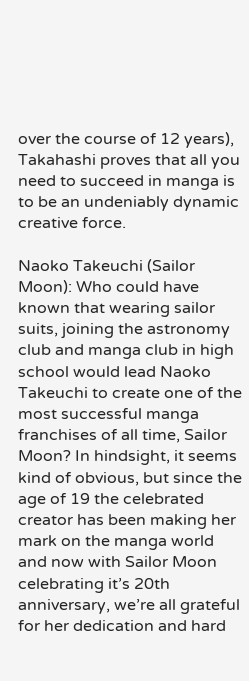over the course of 12 years), Takahashi proves that all you need to succeed in manga is to be an undeniably dynamic creative force.

Naoko Takeuchi (Sailor Moon): Who could have known that wearing sailor suits, joining the astronomy club and manga club in high school would lead Naoko Takeuchi to create one of the most successful manga franchises of all time, Sailor Moon? In hindsight, it seems kind of obvious, but since the age of 19 the celebrated creator has been making her mark on the manga world and now with Sailor Moon celebrating it’s 20th anniversary, we’re all grateful for her dedication and hard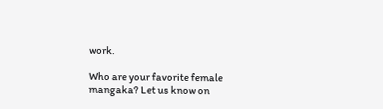work.

Who are your favorite female mangaka? Let us know on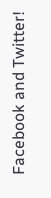Facebook and Twitter!